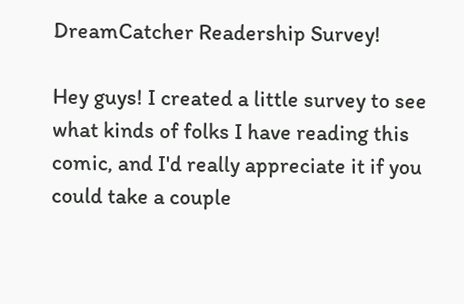DreamCatcher Readership Survey!

Hey guys! I created a little survey to see what kinds of folks I have reading this comic, and I'd really appreciate it if you could take a couple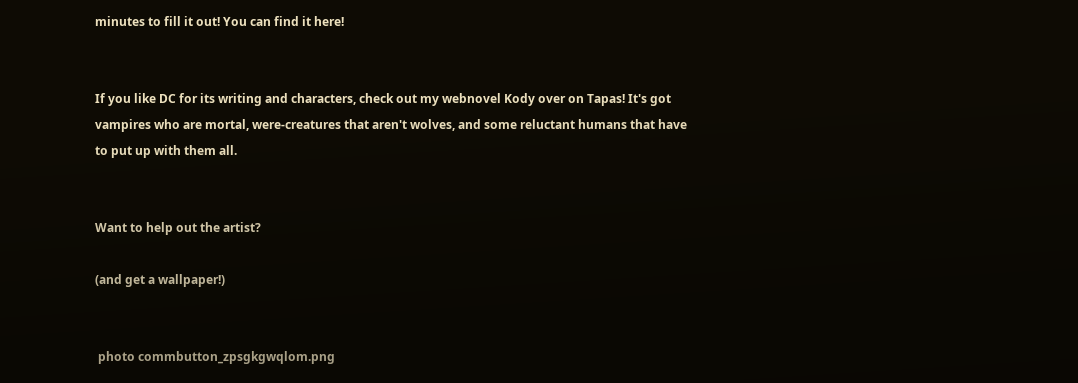minutes to fill it out! You can find it here!


If you like DC for its writing and characters, check out my webnovel Kody over on Tapas! It's got vampires who are mortal, were-creatures that aren't wolves, and some reluctant humans that have to put up with them all.


Want to help out the artist?

(and get a wallpaper!)


 photo commbutton_zpsgkgwqlom.png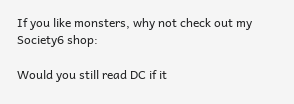If you like monsters, why not check out my Society6 shop:

Would you still read DC if it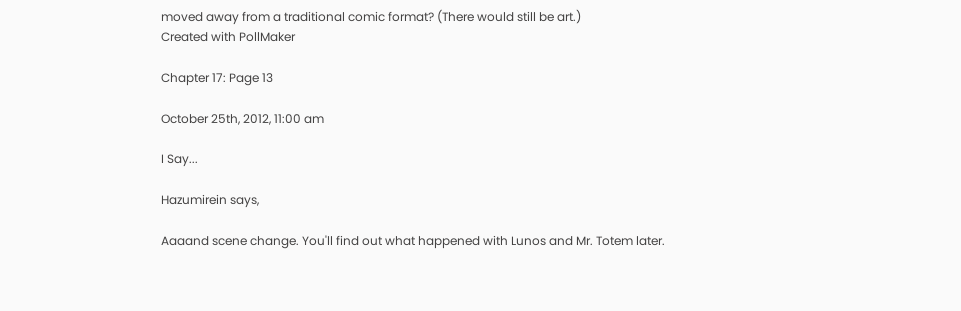moved away from a traditional comic format? (There would still be art.)
Created with PollMaker

Chapter 17: Page 13

October 25th, 2012, 11:00 am

I Say...

Hazumirein says,

Aaaand scene change. You'll find out what happened with Lunos and Mr. Totem later.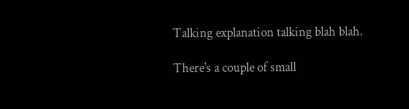Talking explanation talking blah blah.

There's a couple of small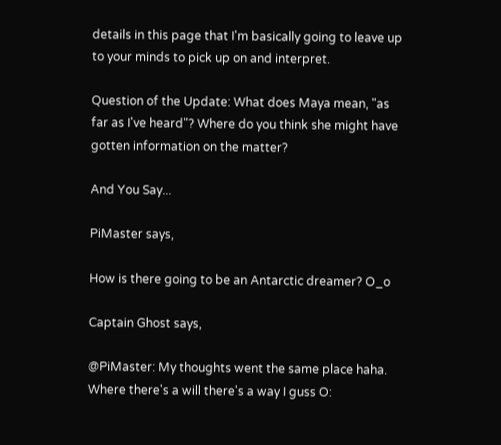details in this page that I'm basically going to leave up to your minds to pick up on and interpret.

Question of the Update: What does Maya mean, "as far as I've heard"? Where do you think she might have gotten information on the matter?

And You Say...

PiMaster says,

How is there going to be an Antarctic dreamer? O_o

Captain Ghost says,

@PiMaster: My thoughts went the same place haha. Where there's a will there's a way I guss O: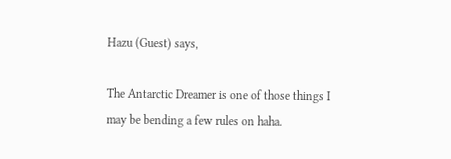Hazu (Guest) says,

The Antarctic Dreamer is one of those things I may be bending a few rules on haha.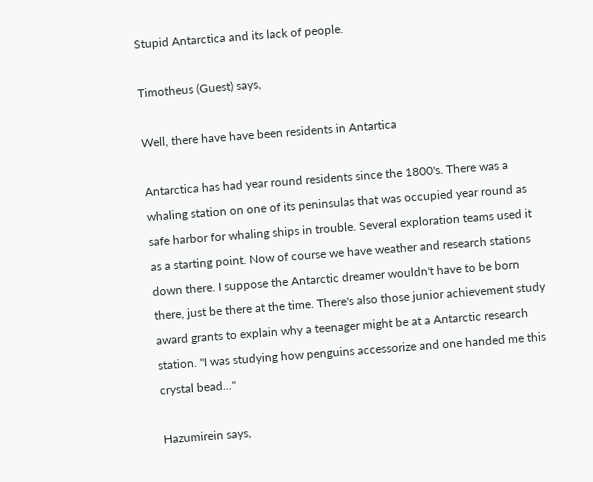Stupid Antarctica and its lack of people.

Timotheus (Guest) says,

Well, there have have been residents in Antartica

Antarctica has had year round residents since the 1800's. There was a whaling station on one of its peninsulas that was occupied year round as safe harbor for whaling ships in trouble. Several exploration teams used it as a starting point. Now of course we have weather and research stations down there. I suppose the Antarctic dreamer wouldn't have to be born there, just be there at the time. There's also those junior achievement study award grants to explain why a teenager might be at a Antarctic research station. "I was studying how penguins accessorize and one handed me this crystal bead..."

Hazumirein says,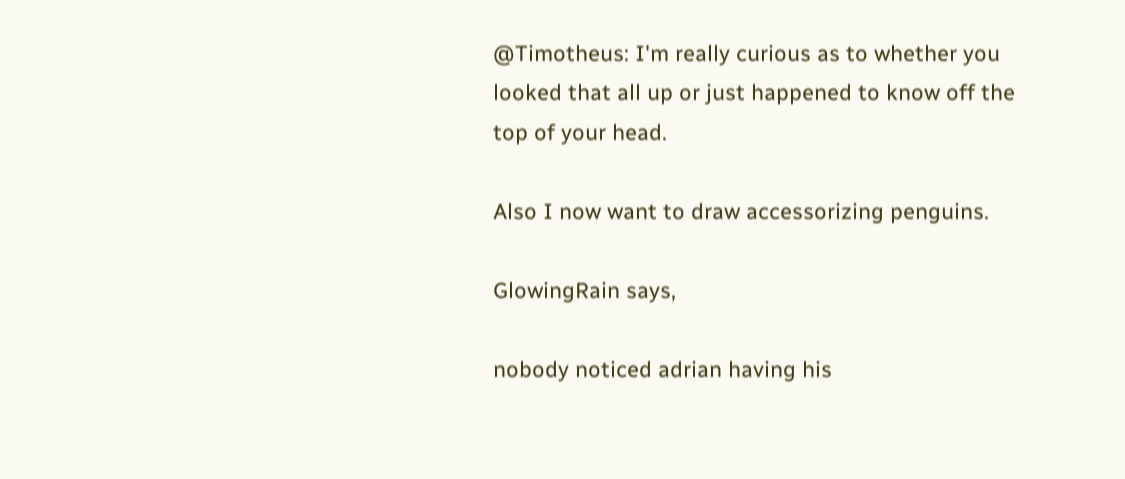@Timotheus: I'm really curious as to whether you looked that all up or just happened to know off the top of your head.

Also I now want to draw accessorizing penguins.

GlowingRain says,

nobody noticed adrian having his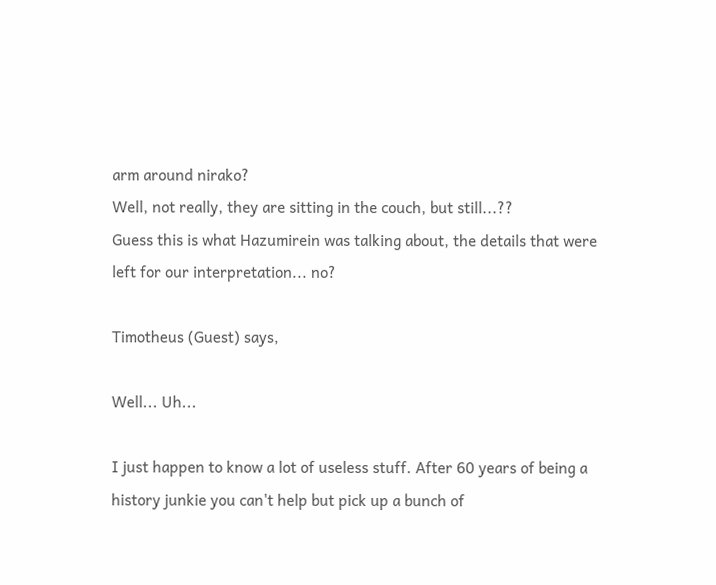arm around nirako?
Well, not really, they are sitting in the couch, but still...??
Guess this is what Hazumirein was talking about, the details that were left for our interpretation... no?

Timotheus (Guest) says,

Well... Uh...

I just happen to know a lot of useless stuff. After 60 years of being a history junkie you can't help but pick up a bunch of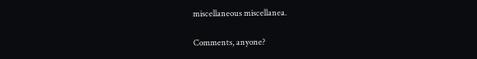miscellaneous miscellanea.

Comments, anyone?